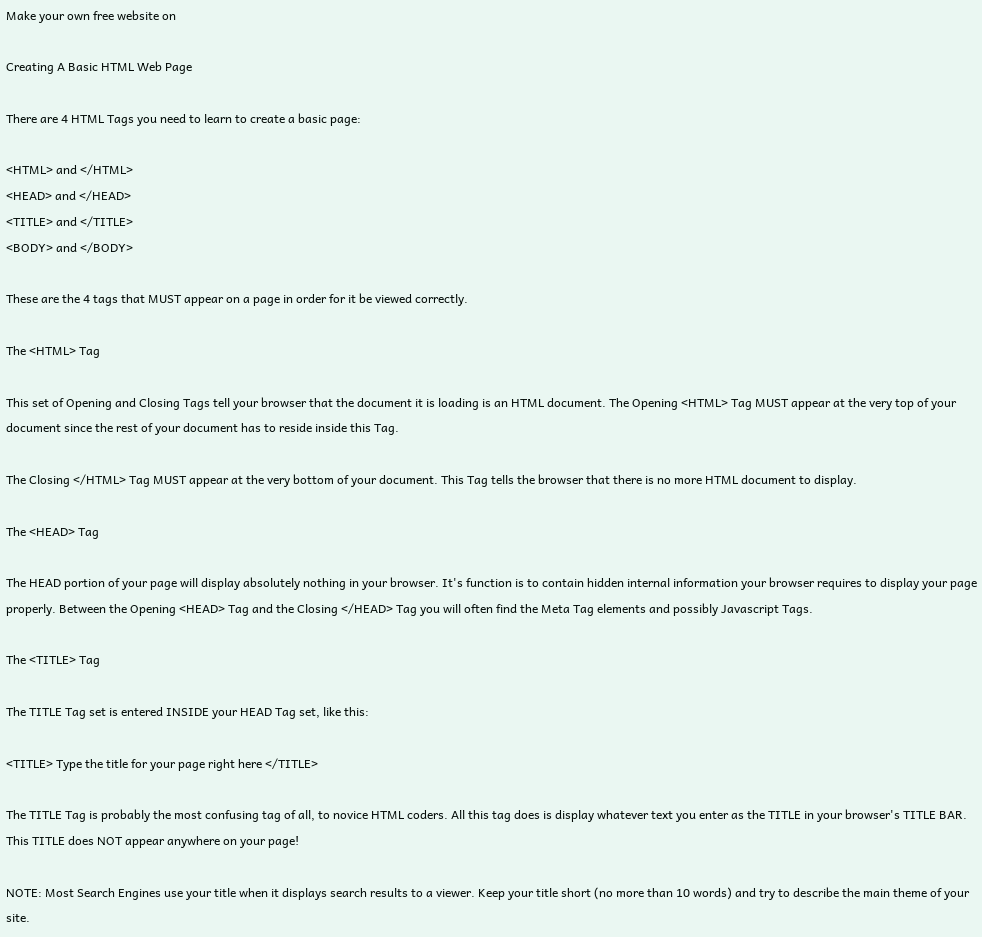Make your own free website on

Creating A Basic HTML Web Page

There are 4 HTML Tags you need to learn to create a basic page:

<HTML> and </HTML>
<HEAD> and </HEAD>
<TITLE> and </TITLE>
<BODY> and </BODY>

These are the 4 tags that MUST appear on a page in order for it be viewed correctly.

The <HTML> Tag

This set of Opening and Closing Tags tell your browser that the document it is loading is an HTML document. The Opening <HTML> Tag MUST appear at the very top of your document since the rest of your document has to reside inside this Tag.

The Closing </HTML> Tag MUST appear at the very bottom of your document. This Tag tells the browser that there is no more HTML document to display.

The <HEAD> Tag

The HEAD portion of your page will display absolutely nothing in your browser. It's function is to contain hidden internal information your browser requires to display your page properly. Between the Opening <HEAD> Tag and the Closing </HEAD> Tag you will often find the Meta Tag elements and possibly Javascript Tags.

The <TITLE> Tag

The TITLE Tag set is entered INSIDE your HEAD Tag set, like this:

<TITLE> Type the title for your page right here </TITLE>

The TITLE Tag is probably the most confusing tag of all, to novice HTML coders. All this tag does is display whatever text you enter as the TITLE in your browser's TITLE BAR. This TITLE does NOT appear anywhere on your page!

NOTE: Most Search Engines use your title when it displays search results to a viewer. Keep your title short (no more than 10 words) and try to describe the main theme of your site.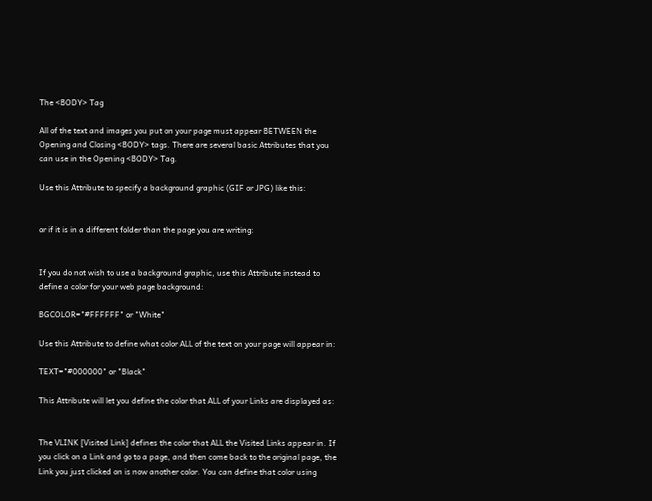The <BODY> Tag

All of the text and images you put on your page must appear BETWEEN the Opening and Closing <BODY> tags. There are several basic Attributes that you can use in the Opening <BODY> Tag.

Use this Attribute to specify a background graphic (GIF or JPG) like this:


or if it is in a different folder than the page you are writing:


If you do not wish to use a background graphic, use this Attribute instead to define a color for your web page background:

BGCOLOR="#FFFFFF" or "White"

Use this Attribute to define what color ALL of the text on your page will appear in:

TEXT="#000000" or "Black"

This Attribute will let you define the color that ALL of your Links are displayed as:


The VLINK [Visited Link] defines the color that ALL the Visited Links appear in. If you click on a Link and go to a page, and then come back to the original page, the Link you just clicked on is now another color. You can define that color using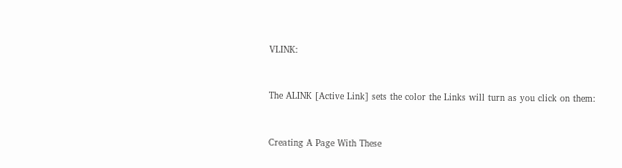VLINK:


The ALINK [Active Link] sets the color the Links will turn as you click on them:


Creating A Page With These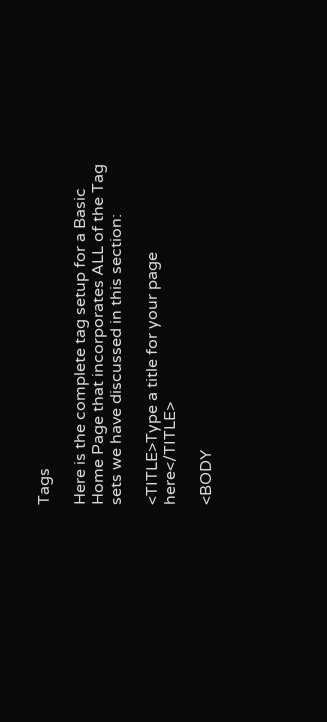Tags

Here is the complete tag setup for a Basic Home Page that incorporates ALL of the Tag sets we have discussed in this section:

<TITLE>Type a title for your page here</TITLE>

<BODY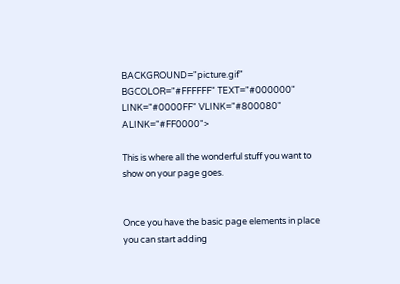BACKGROUND="picture.gif" BGCOLOR="#FFFFFF" TEXT="#000000" LINK="#0000FF" VLINK="#800080" ALINK="#FF0000">

This is where all the wonderful stuff you want to show on your page goes.


Once you have the basic page elements in place you can start adding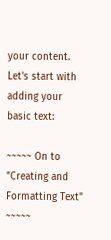your content. Let's start with adding your basic text:

~~~~~ On to "Creating and Formatting Text" ~~~~~